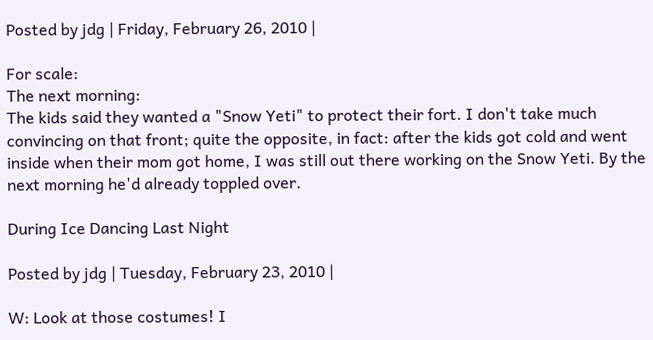Posted by jdg | Friday, February 26, 2010 |

For scale:
The next morning:
The kids said they wanted a "Snow Yeti" to protect their fort. I don't take much convincing on that front; quite the opposite, in fact: after the kids got cold and went inside when their mom got home, I was still out there working on the Snow Yeti. By the next morning he'd already toppled over.

During Ice Dancing Last Night

Posted by jdg | Tuesday, February 23, 2010 |

W: Look at those costumes! I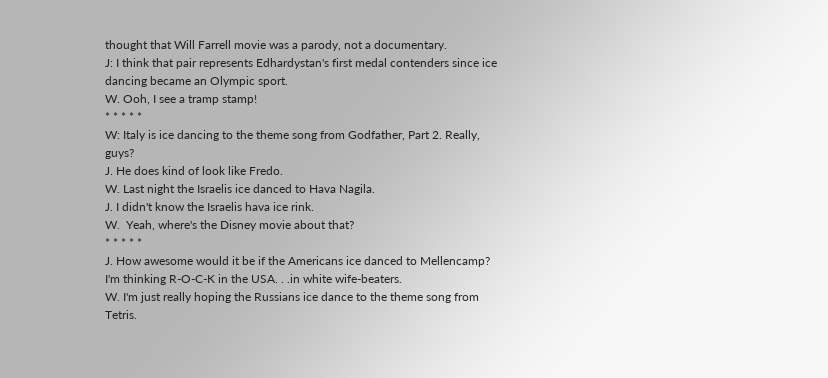thought that Will Farrell movie was a parody, not a documentary.
J: I think that pair represents Edhardystan's first medal contenders since ice dancing became an Olympic sport.
W. Ooh, I see a tramp stamp!
* * * * *
W: Italy is ice dancing to the theme song from Godfather, Part 2. Really, guys?
J. He does kind of look like Fredo.
W. Last night the Israelis ice danced to Hava Nagila.
J. I didn't know the Israelis hava ice rink.
W.  Yeah, where's the Disney movie about that?
* * * * *
J. How awesome would it be if the Americans ice danced to Mellencamp? I'm thinking R-O-C-K in the USA. . .in white wife-beaters.
W. I'm just really hoping the Russians ice dance to the theme song from Tetris.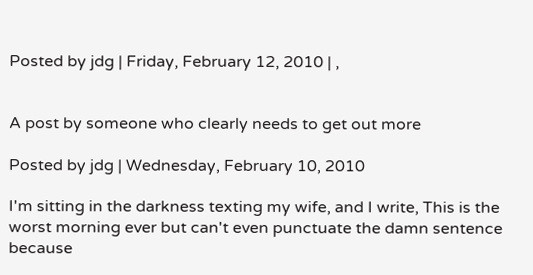Posted by jdg | Friday, February 12, 2010 | ,


A post by someone who clearly needs to get out more

Posted by jdg | Wednesday, February 10, 2010

I'm sitting in the darkness texting my wife, and I write, This is the worst morning ever but can't even punctuate the damn sentence because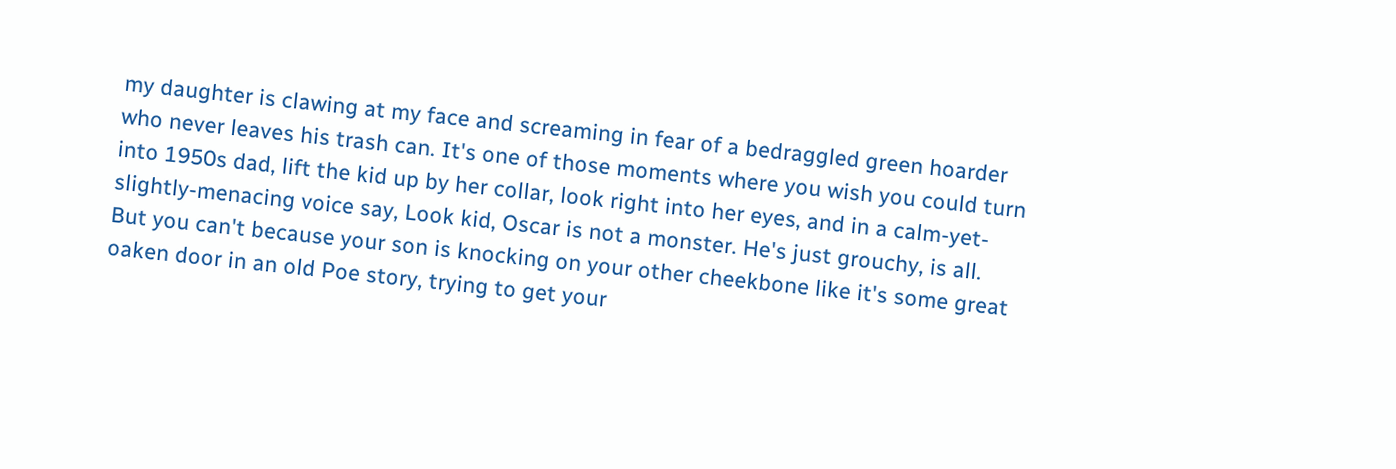my daughter is clawing at my face and screaming in fear of a bedraggled green hoarder who never leaves his trash can. It's one of those moments where you wish you could turn into 1950s dad, lift the kid up by her collar, look right into her eyes, and in a calm-yet-slightly-menacing voice say, Look kid, Oscar is not a monster. He's just grouchy, is all. But you can't because your son is knocking on your other cheekbone like it's some great oaken door in an old Poe story, trying to get your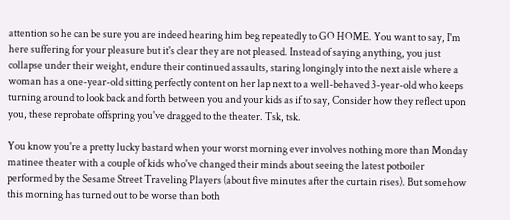attention so he can be sure you are indeed hearing him beg repeatedly to GO HOME. You want to say, I'm here suffering for your pleasure but it's clear they are not pleased. Instead of saying anything, you just collapse under their weight, endure their continued assaults, staring longingly into the next aisle where a woman has a one-year-old sitting perfectly content on her lap next to a well-behaved 3-year-old who keeps turning around to look back and forth between you and your kids as if to say, Consider how they reflect upon you, these reprobate offspring you've dragged to the theater. Tsk, tsk.

You know you're a pretty lucky bastard when your worst morning ever involves nothing more than Monday matinee theater with a couple of kids who've changed their minds about seeing the latest potboiler performed by the Sesame Street Traveling Players (about five minutes after the curtain rises). But somehow this morning has turned out to be worse than both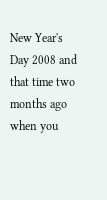New Year's Day 2008 and that time two months ago when you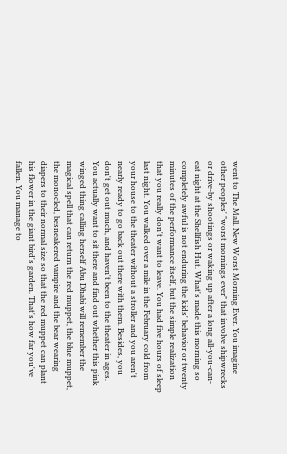went to The Mall. New Worst Morning Ever. You imagine other peoples' "worst mornings ever" that involve shipwrecks or drive-by shootings or waking up after a long all-you-can-eat night at the Shellfish Hut. What's made this morning so completely awful is not enduring the kids' behavior or twenty minutes of the performance itself, but the simple realization that you really don't want to leave. You had five hours of sleep last night. You walked over a mile in the February cold from your house to the theater without a stroller and you aren't nearly ready to go back out there with them. Besides, you don't get out much, and haven't been to the theater in ages. You actually want to sit there and find out whether this pink winged thing calling herself Abu Dhabi will remember the magical spell that can return the red muppet, the blue muppet, the monocled, besneakered vampire and the bear wearing diapers to their normal size so that the red muppet can plant his flower in the giant bird's garden. That's how far you've fallen. You manage to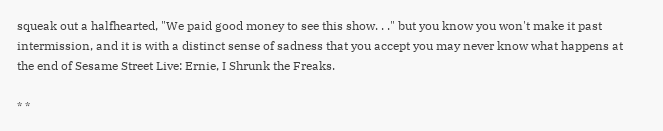squeak out a halfhearted, "We paid good money to see this show. . ." but you know you won't make it past intermission, and it is with a distinct sense of sadness that you accept you may never know what happens at the end of Sesame Street Live: Ernie, I Shrunk the Freaks.

* *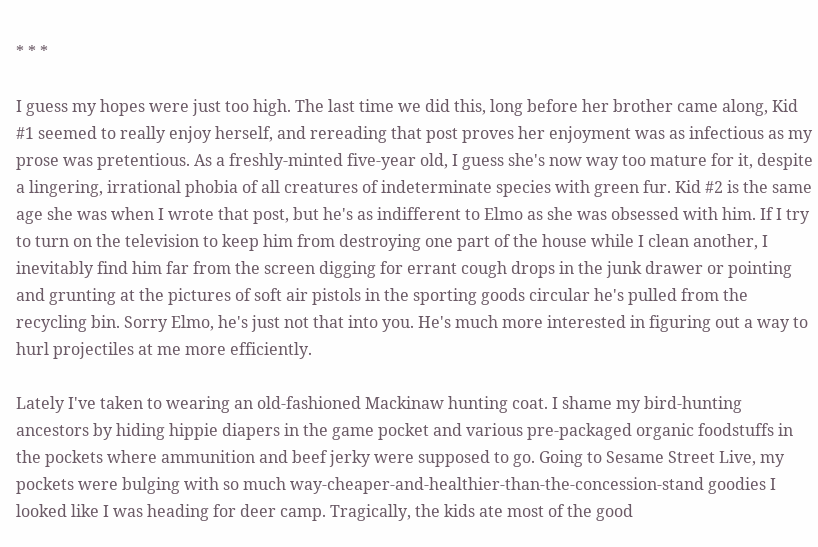* * *

I guess my hopes were just too high. The last time we did this, long before her brother came along, Kid #1 seemed to really enjoy herself, and rereading that post proves her enjoyment was as infectious as my prose was pretentious. As a freshly-minted five-year old, I guess she's now way too mature for it, despite a lingering, irrational phobia of all creatures of indeterminate species with green fur. Kid #2 is the same age she was when I wrote that post, but he's as indifferent to Elmo as she was obsessed with him. If I try to turn on the television to keep him from destroying one part of the house while I clean another, I inevitably find him far from the screen digging for errant cough drops in the junk drawer or pointing and grunting at the pictures of soft air pistols in the sporting goods circular he's pulled from the recycling bin. Sorry Elmo, he's just not that into you. He's much more interested in figuring out a way to hurl projectiles at me more efficiently.

Lately I've taken to wearing an old-fashioned Mackinaw hunting coat. I shame my bird-hunting ancestors by hiding hippie diapers in the game pocket and various pre-packaged organic foodstuffs in the pockets where ammunition and beef jerky were supposed to go. Going to Sesame Street Live, my pockets were bulging with so much way-cheaper-and-healthier-than-the-concession-stand goodies I looked like I was heading for deer camp. Tragically, the kids ate most of the good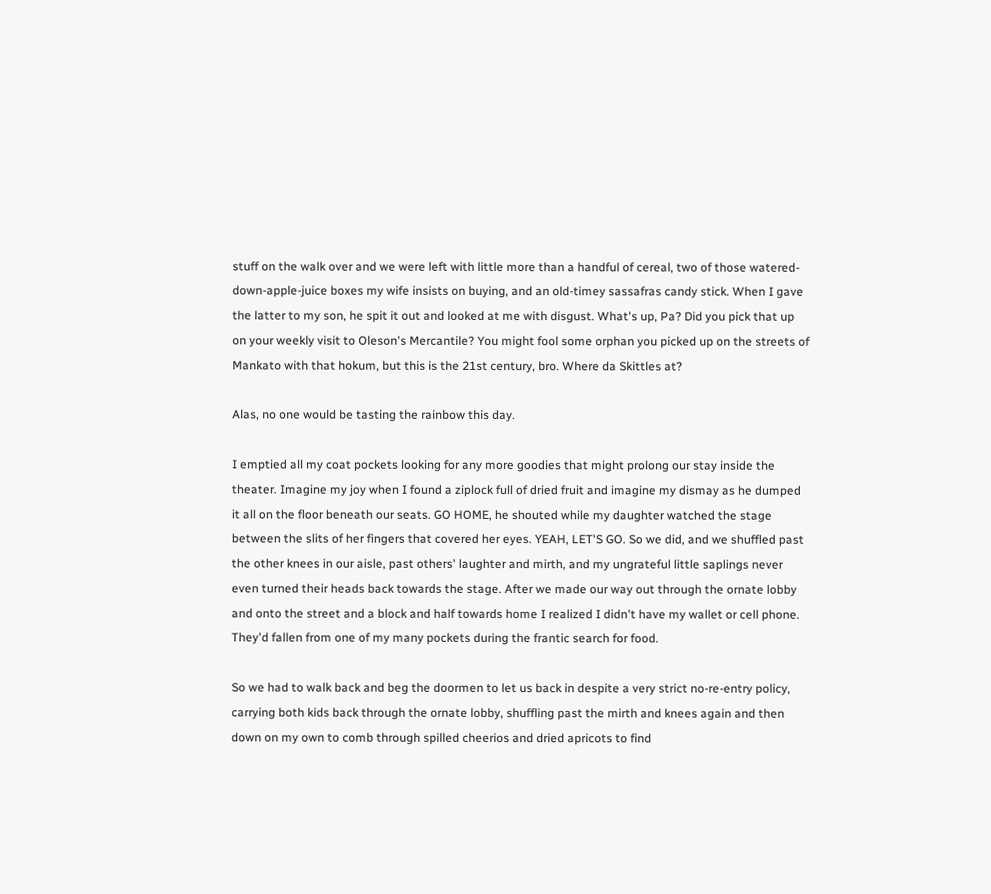stuff on the walk over and we were left with little more than a handful of cereal, two of those watered-down-apple-juice boxes my wife insists on buying, and an old-timey sassafras candy stick. When I gave the latter to my son, he spit it out and looked at me with disgust. What's up, Pa? Did you pick that up on your weekly visit to Oleson's Mercantile? You might fool some orphan you picked up on the streets of Mankato with that hokum, but this is the 21st century, bro. Where da Skittles at?

Alas, no one would be tasting the rainbow this day.

I emptied all my coat pockets looking for any more goodies that might prolong our stay inside the theater. Imagine my joy when I found a ziplock full of dried fruit and imagine my dismay as he dumped it all on the floor beneath our seats. GO HOME, he shouted while my daughter watched the stage between the slits of her fingers that covered her eyes. YEAH, LET'S GO. So we did, and we shuffled past the other knees in our aisle, past others' laughter and mirth, and my ungrateful little saplings never even turned their heads back towards the stage. After we made our way out through the ornate lobby and onto the street and a block and half towards home I realized I didn't have my wallet or cell phone. They'd fallen from one of my many pockets during the frantic search for food.

So we had to walk back and beg the doormen to let us back in despite a very strict no-re-entry policy, carrying both kids back through the ornate lobby, shuffling past the mirth and knees again and then down on my own to comb through spilled cheerios and dried apricots to find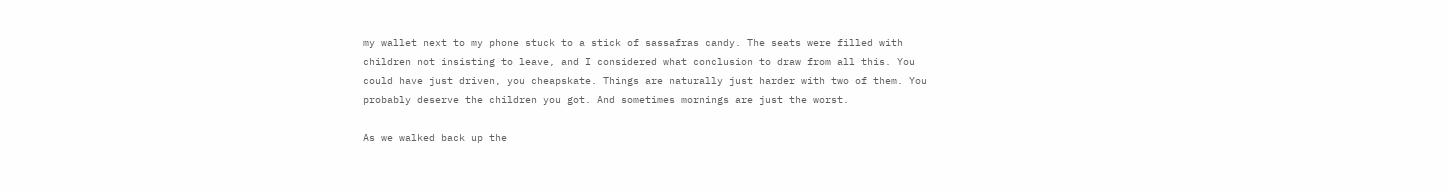my wallet next to my phone stuck to a stick of sassafras candy. The seats were filled with children not insisting to leave, and I considered what conclusion to draw from all this. You could have just driven, you cheapskate. Things are naturally just harder with two of them. You probably deserve the children you got. And sometimes mornings are just the worst.

As we walked back up the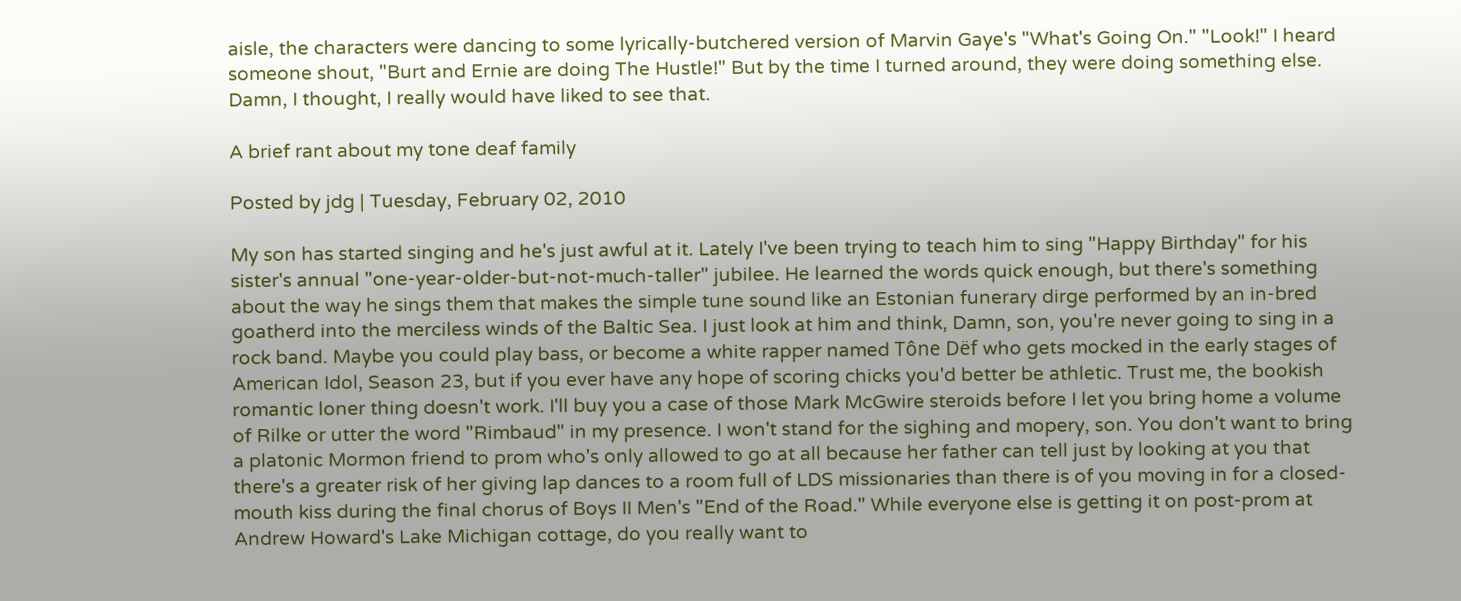aisle, the characters were dancing to some lyrically-butchered version of Marvin Gaye's "What's Going On." "Look!" I heard someone shout, "Burt and Ernie are doing The Hustle!" But by the time I turned around, they were doing something else.  Damn, I thought, I really would have liked to see that.

A brief rant about my tone deaf family

Posted by jdg | Tuesday, February 02, 2010

My son has started singing and he's just awful at it. Lately I've been trying to teach him to sing "Happy Birthday" for his sister's annual "one-year-older-but-not-much-taller" jubilee. He learned the words quick enough, but there's something about the way he sings them that makes the simple tune sound like an Estonian funerary dirge performed by an in-bred goatherd into the merciless winds of the Baltic Sea. I just look at him and think, Damn, son, you're never going to sing in a rock band. Maybe you could play bass, or become a white rapper named Tône Dëf who gets mocked in the early stages of American Idol, Season 23, but if you ever have any hope of scoring chicks you'd better be athletic. Trust me, the bookish romantic loner thing doesn't work. I'll buy you a case of those Mark McGwire steroids before I let you bring home a volume of Rilke or utter the word "Rimbaud" in my presence. I won't stand for the sighing and mopery, son. You don't want to bring a platonic Mormon friend to prom who's only allowed to go at all because her father can tell just by looking at you that there's a greater risk of her giving lap dances to a room full of LDS missionaries than there is of you moving in for a closed-mouth kiss during the final chorus of Boys II Men's "End of the Road." While everyone else is getting it on post-prom at Andrew Howard's Lake Michigan cottage, do you really want to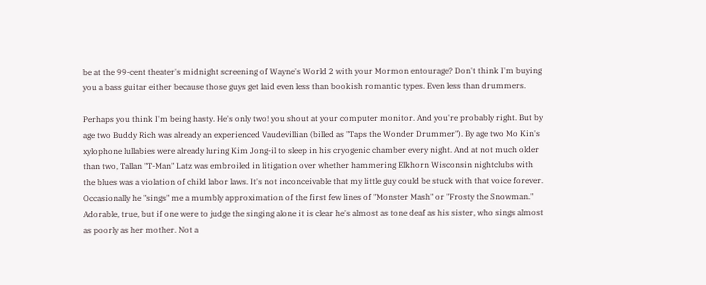be at the 99-cent theater's midnight screening of Wayne's World 2 with your Mormon entourage? Don't think I'm buying you a bass guitar either because those guys get laid even less than bookish romantic types. Even less than drummers.

Perhaps you think I'm being hasty. He's only two! you shout at your computer monitor. And you're probably right. But by age two Buddy Rich was already an experienced Vaudevillian (billed as "Taps the Wonder Drummer"). By age two Mo Kin's xylophone lullabies were already luring Kim Jong-il to sleep in his cryogenic chamber every night. And at not much older than two, Tallan "T-Man" Latz was embroiled in litigation over whether hammering Elkhorn Wisconsin nightclubs with the blues was a violation of child labor laws. It's not inconceivable that my little guy could be stuck with that voice forever. Occasionally he "sings" me a mumbly approximation of the first few lines of "Monster Mash" or "Frosty the Snowman." Adorable, true, but if one were to judge the singing alone it is clear he's almost as tone deaf as his sister, who sings almost as poorly as her mother. Not a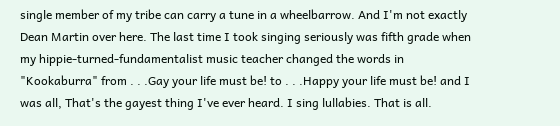single member of my tribe can carry a tune in a wheelbarrow. And I'm not exactly Dean Martin over here. The last time I took singing seriously was fifth grade when my hippie-turned-fundamentalist music teacher changed the words in "Kookaburra" from . . .Gay your life must be! to . . .Happy your life must be! and I was all, That's the gayest thing I've ever heard. I sing lullabies. That is all.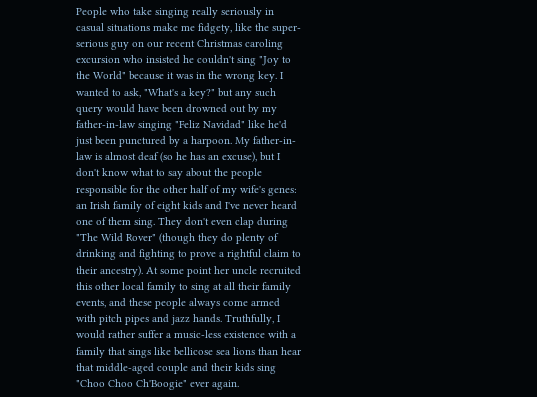People who take singing really seriously in casual situations make me fidgety, like the super-serious guy on our recent Christmas caroling excursion who insisted he couldn't sing "Joy to the World" because it was in the wrong key. I wanted to ask, "What's a key?" but any such query would have been drowned out by my father-in-law singing "Feliz Navidad" like he'd just been punctured by a harpoon. My father-in-law is almost deaf (so he has an excuse), but I don't know what to say about the people responsible for the other half of my wife's genes: an Irish family of eight kids and I've never heard one of them sing. They don't even clap during "The Wild Rover" (though they do plenty of drinking and fighting to prove a rightful claim to their ancestry). At some point her uncle recruited this other local family to sing at all their family events, and these people always come armed with pitch pipes and jazz hands. Truthfully, I would rather suffer a music-less existence with a family that sings like bellicose sea lions than hear that middle-aged couple and their kids sing "Choo Choo Ch'Boogie" ever again.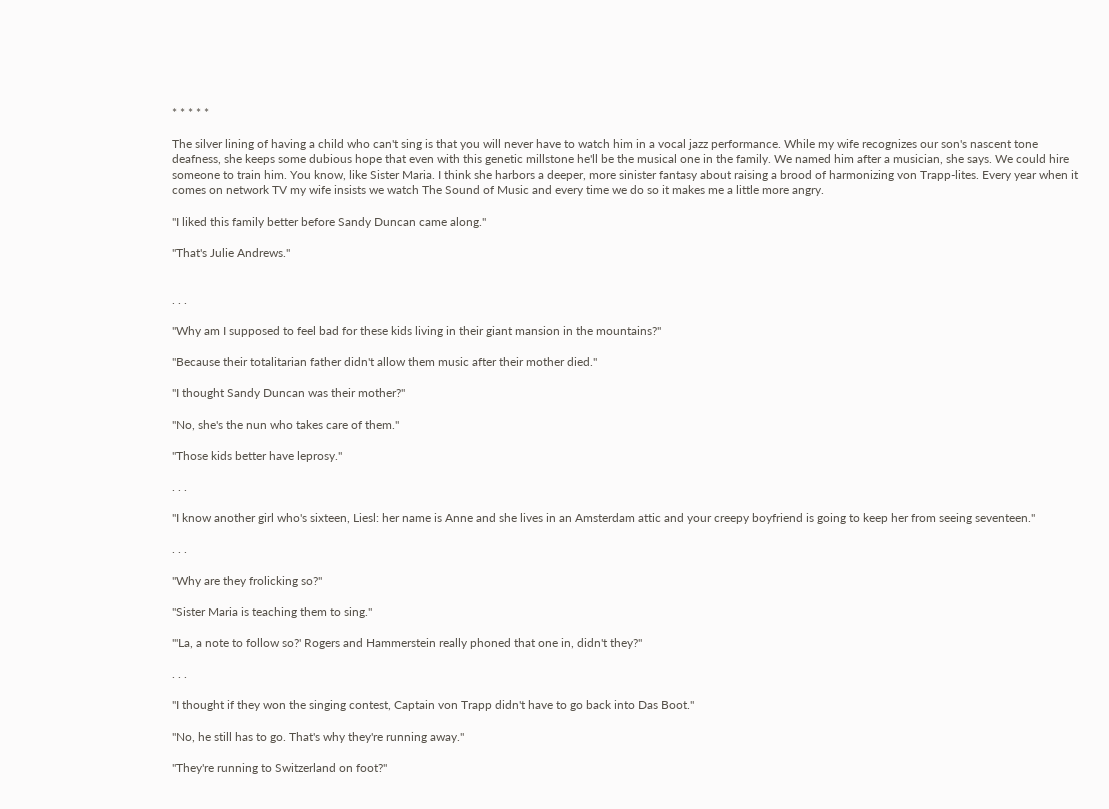* * * * *

The silver lining of having a child who can't sing is that you will never have to watch him in a vocal jazz performance. While my wife recognizes our son's nascent tone deafness, she keeps some dubious hope that even with this genetic millstone he'll be the musical one in the family. We named him after a musician, she says. We could hire someone to train him. You know, like Sister Maria. I think she harbors a deeper, more sinister fantasy about raising a brood of harmonizing von Trapp-lites. Every year when it comes on network TV my wife insists we watch The Sound of Music and every time we do so it makes me a little more angry.

"I liked this family better before Sandy Duncan came along."

"That's Julie Andrews."


. . .

"Why am I supposed to feel bad for these kids living in their giant mansion in the mountains?"

"Because their totalitarian father didn't allow them music after their mother died."

"I thought Sandy Duncan was their mother?"

"No, she's the nun who takes care of them."

"Those kids better have leprosy."

. . .

"I know another girl who's sixteen, Liesl: her name is Anne and she lives in an Amsterdam attic and your creepy boyfriend is going to keep her from seeing seventeen."

. . .

"Why are they frolicking so?"

"Sister Maria is teaching them to sing."

"'La, a note to follow so?' Rogers and Hammerstein really phoned that one in, didn't they?"

. . .

"I thought if they won the singing contest, Captain von Trapp didn't have to go back into Das Boot."

"No, he still has to go. That's why they're running away."

"They're running to Switzerland on foot?"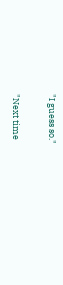"I guess so."

"Next time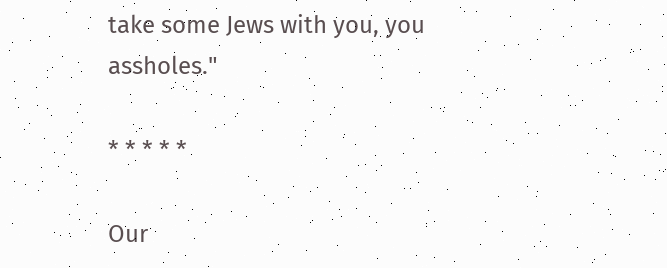take some Jews with you, you assholes."

* * * * *

Our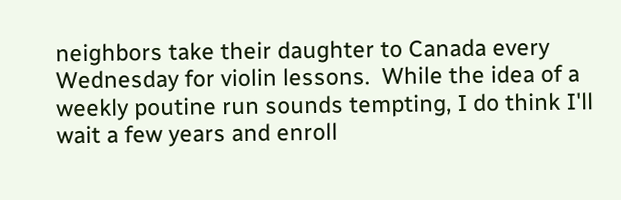neighbors take their daughter to Canada every Wednesday for violin lessons.  While the idea of a weekly poutine run sounds tempting, I do think I'll wait a few years and enroll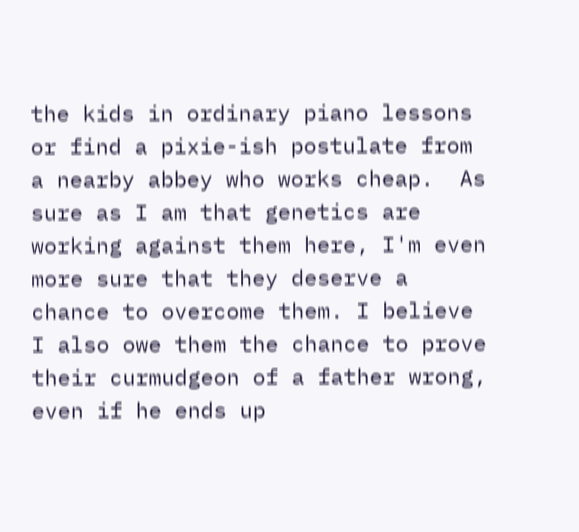the kids in ordinary piano lessons or find a pixie-ish postulate from a nearby abbey who works cheap.  As sure as I am that genetics are working against them here, I'm even more sure that they deserve a chance to overcome them. I believe I also owe them the chance to prove their curmudgeon of a father wrong, even if he ends up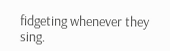fidgeting whenever they sing.